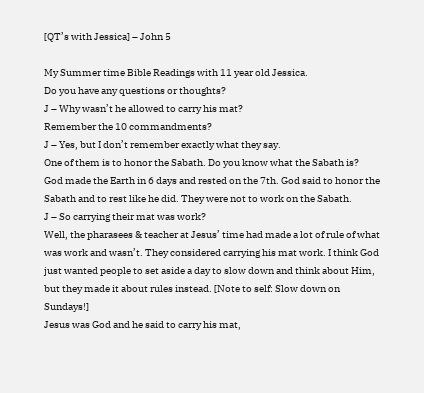[QT’s with Jessica] – John 5

My Summer time Bible Readings with 11 year old Jessica.
Do you have any questions or thoughts?
J – Why wasn’t he allowed to carry his mat?
Remember the 10 commandments?
J – Yes, but I don’t remember exactly what they say.
One of them is to honor the Sabath. Do you know what the Sabath is?
God made the Earth in 6 days and rested on the 7th. God said to honor the Sabath and to rest like he did. They were not to work on the Sabath.
J – So carrying their mat was work?
Well, the pharasees & teacher at Jesus’ time had made a lot of rule of what was work and wasn’t. They considered carrying his mat work. I think God just wanted people to set aside a day to slow down and think about Him, but they made it about rules instead. [Note to self: Slow down on Sundays!]
Jesus was God and he said to carry his mat,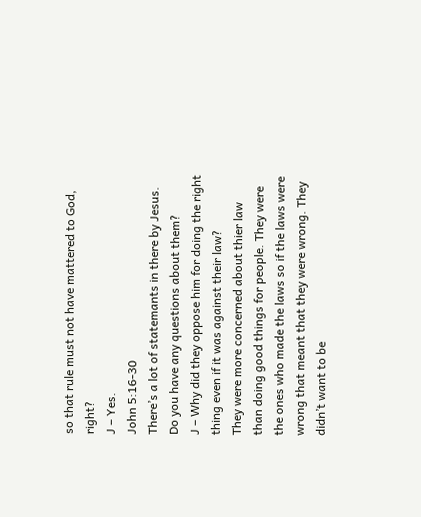so that rule must not have mattered to God, right?
J – Yes.
John 5:16-30
There’s a lot of statemants in there by Jesus. Do you have any questions about them?
J – Why did they oppose him for doing the right thing even if it was against their law?
They were more concerned about thier law than doing good things for people. They were the ones who made the laws so if the laws were wrong that meant that they were wrong. They didn’t want to be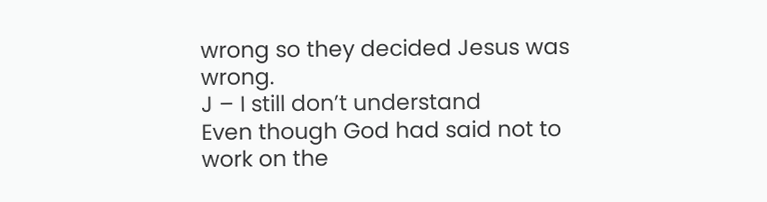wrong so they decided Jesus was wrong.
J – I still don’t understand
Even though God had said not to work on the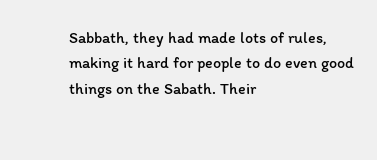Sabbath, they had made lots of rules, making it hard for people to do even good things on the Sabath. Their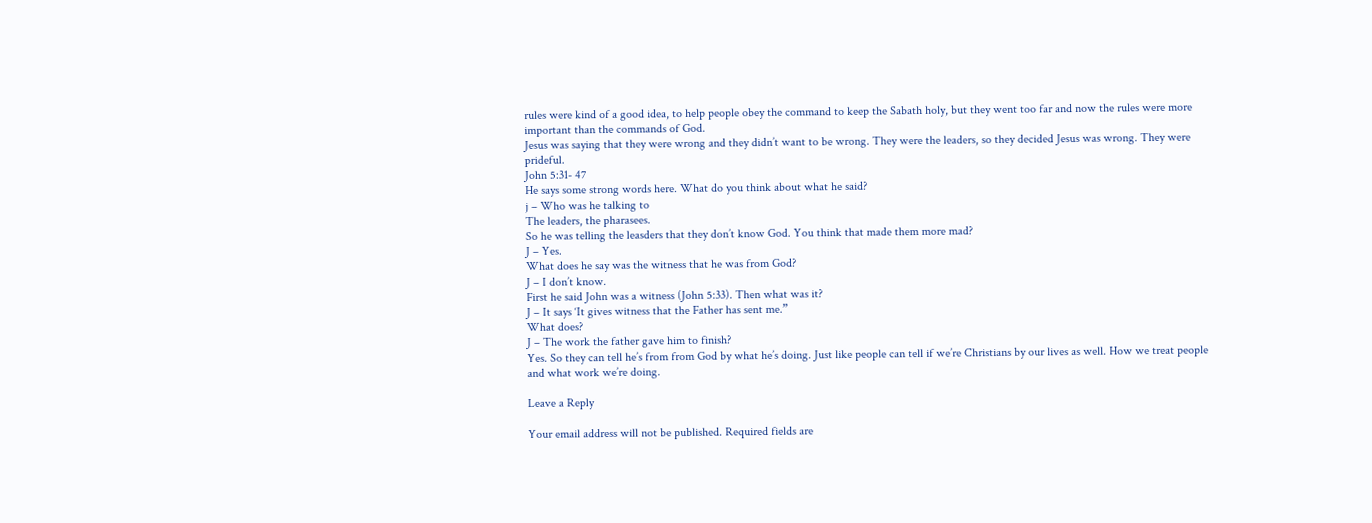rules were kind of a good idea, to help people obey the command to keep the Sabath holy, but they went too far and now the rules were more important than the commands of God.
Jesus was saying that they were wrong and they didn’t want to be wrong. They were the leaders, so they decided Jesus was wrong. They were prideful.
John 5:31- 47
He says some strong words here. What do you think about what he said?
j – Who was he talking to
The leaders, the pharasees.
So he was telling the leasders that they don’t know God. You think that made them more mad?
J – Yes.
What does he say was the witness that he was from God?
J – I don’t know.
First he said John was a witness (John 5:33). Then what was it?
J – It says ‘It gives witness that the Father has sent me.”
What does?
J – The work the father gave him to finish?
Yes. So they can tell he’s from from God by what he’s doing. Just like people can tell if we’re Christians by our lives as well. How we treat people and what work we’re doing.

Leave a Reply

Your email address will not be published. Required fields are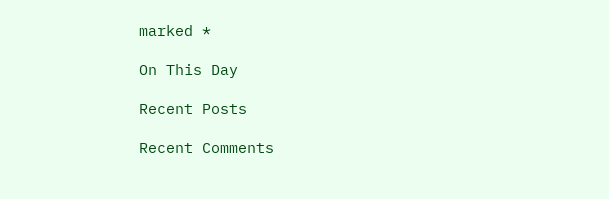marked *

On This Day

Recent Posts

Recent Comments